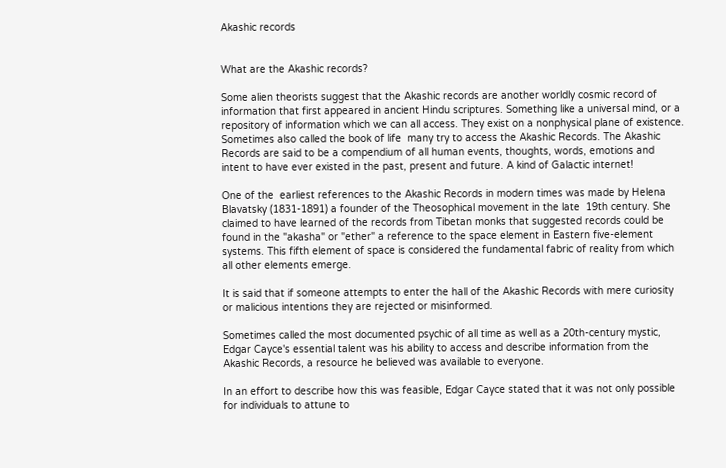Akashic records


What are the Akashic records?

Some alien theorists suggest that the Akashic records are another worldly cosmic record of information that first appeared in ancient Hindu scriptures. Something like a universal mind, or a repository of information which we can all access. They exist on a nonphysical plane of existence. Sometimes also called the book of life  many try to access the Akashic Records. The Akashic Records are said to be a compendium of all human events, thoughts, words, emotions and intent to have ever existed in the past, present and future. A kind of Galactic internet!

One of the  earliest references to the Akashic Records in modern times was made by Helena Blavatsky (1831-1891) a founder of the Theosophical movement in the late  19th century. She claimed to have learned of the records from Tibetan monks that suggested records could be found in the "akasha" or "ether" a reference to the space element in Eastern five-element systems. This fifth element of space is considered the fundamental fabric of reality from which all other elements emerge.

It is said that if someone attempts to enter the hall of the Akashic Records with mere curiosity or malicious intentions they are rejected or misinformed.

Sometimes called the most documented psychic of all time as well as a 20th-century mystic, Edgar Cayce's essential talent was his ability to access and describe information from the Akashic Records, a resource he believed was available to everyone.

In an effort to describe how this was feasible, Edgar Cayce stated that it was not only possible for individuals to attune to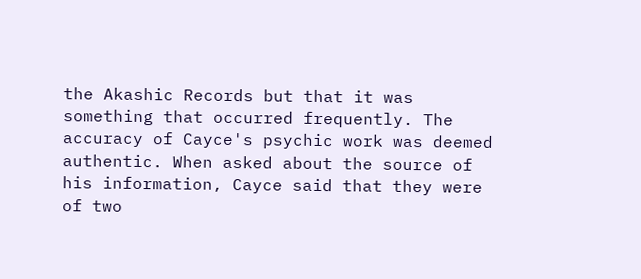the Akashic Records but that it was something that occurred frequently. The accuracy of Cayce's psychic work was deemed authentic. When asked about the source of his information, Cayce said that they were of two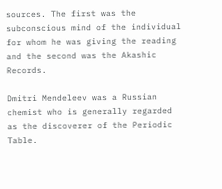sources. The first was the subconscious mind of the individual for whom he was giving the reading and the second was the Akashic Records.

Dmitri Mendeleev was a Russian chemist who is generally regarded as the discoverer of the Periodic Table.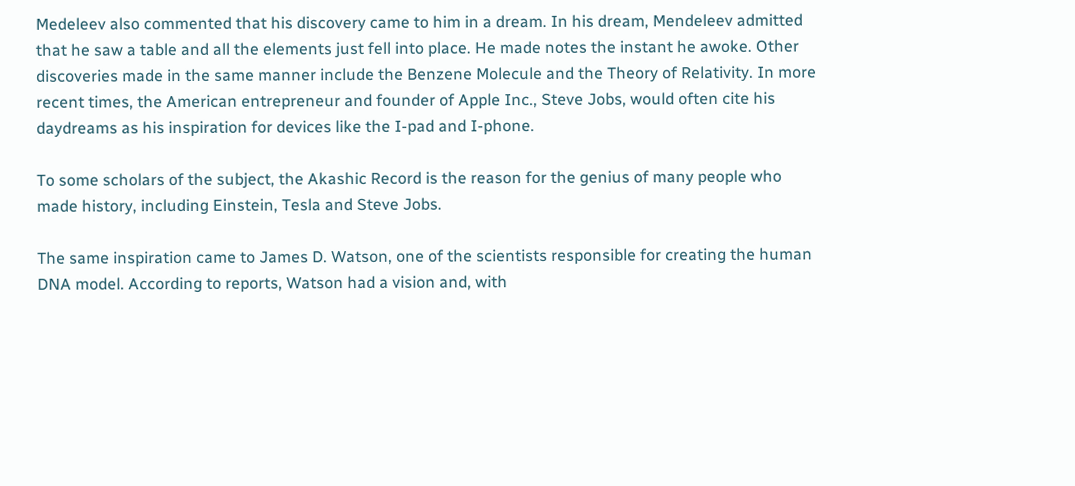Medeleev also commented that his discovery came to him in a dream. In his dream, Mendeleev admitted that he saw a table and all the elements just fell into place. He made notes the instant he awoke. Other discoveries made in the same manner include the Benzene Molecule and the Theory of Relativity. In more recent times, the American entrepreneur and founder of Apple Inc., Steve Jobs, would often cite his daydreams as his inspiration for devices like the I-pad and I-phone.

To some scholars of the subject, the Akashic Record is the reason for the genius of many people who made history, including Einstein, Tesla and Steve Jobs.

The same inspiration came to James D. Watson, one of the scientists responsible for creating the human DNA model. According to reports, Watson had a vision and, with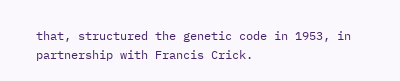that, structured the genetic code in 1953, in partnership with Francis Crick.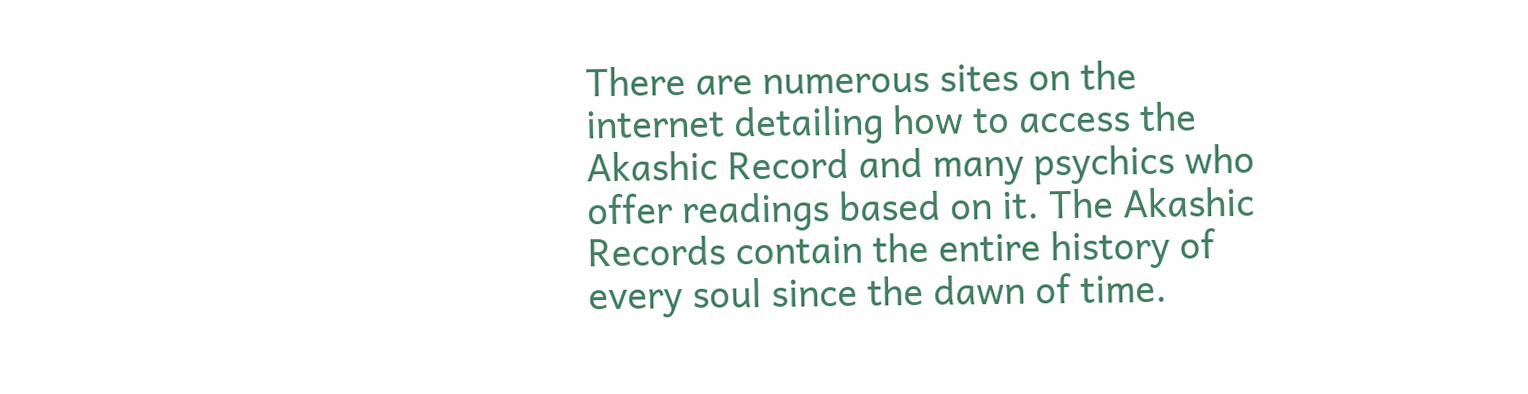There are numerous sites on the internet detailing how to access the Akashic Record and many psychics who offer readings based on it. The Akashic Records contain the entire history of every soul since the dawn of time.